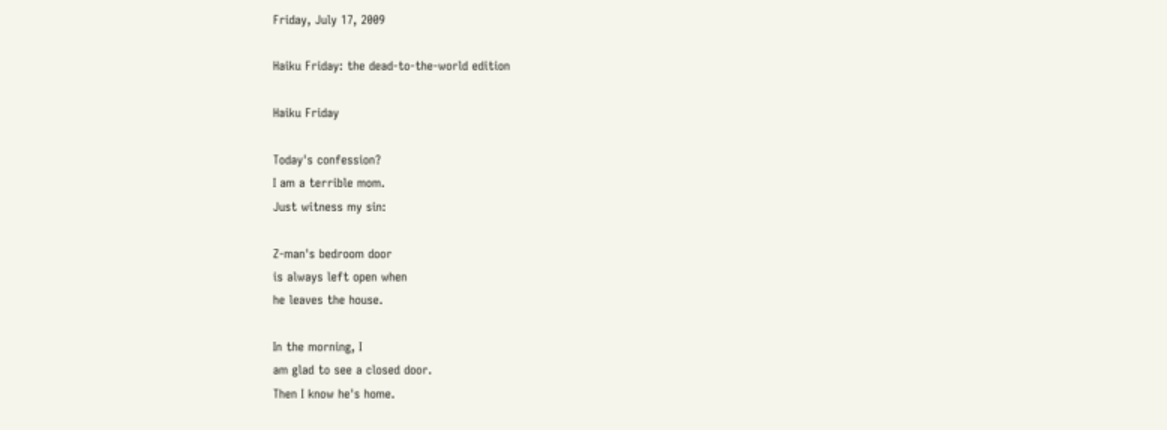Friday, July 17, 2009

Haiku Friday: the dead-to-the-world edition

Haiku Friday

Today's confession?
I am a terrible mom.
Just witness my sin:

Z-man's bedroom door
is always left open when
he leaves the house.

In the morning, I
am glad to see a closed door.
Then I know he's home.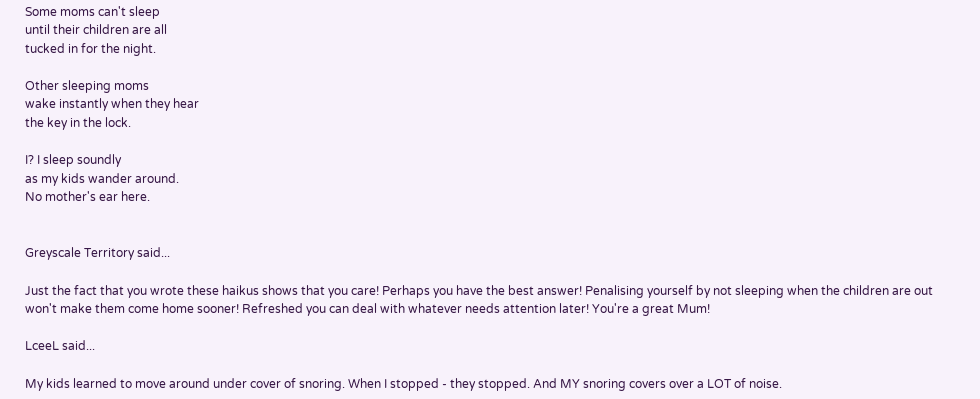Some moms can't sleep
until their children are all
tucked in for the night.

Other sleeping moms
wake instantly when they hear
the key in the lock.

I? I sleep soundly
as my kids wander around.
No mother's ear here.


Greyscale Territory said...

Just the fact that you wrote these haikus shows that you care! Perhaps you have the best answer! Penalising yourself by not sleeping when the children are out won't make them come home sooner! Refreshed you can deal with whatever needs attention later! You're a great Mum!

LceeL said...

My kids learned to move around under cover of snoring. When I stopped - they stopped. And MY snoring covers over a LOT of noise.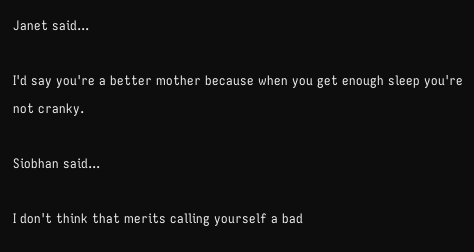Janet said...

I'd say you're a better mother because when you get enough sleep you're not cranky.

Siobhan said...

I don't think that merits calling yourself a bad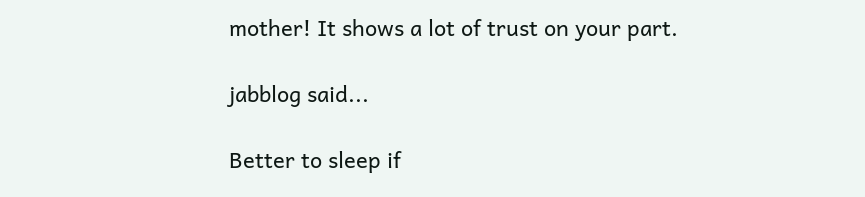mother! It shows a lot of trust on your part.

jabblog said...

Better to sleep if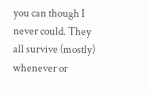you can though I never could. They all survive (mostly) whenever or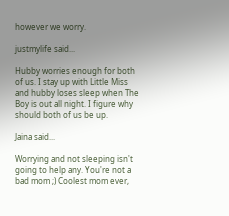however we worry.

justmylife said...

Hubby worries enough for both of us. I stay up with Little Miss and hubby loses sleep when The Boy is out all night. I figure why should both of us be up.

Jaina said...

Worrying and not sleeping isn't going to help any. You're not a bad mom ;) Coolest mom ever,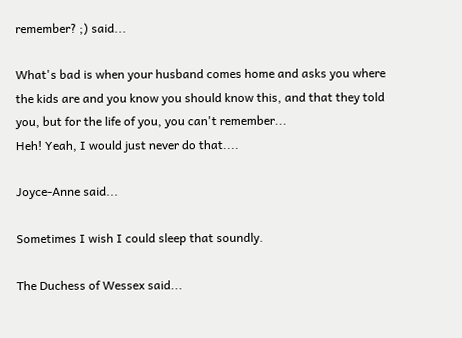remember? ;) said...

What's bad is when your husband comes home and asks you where the kids are and you know you should know this, and that they told you, but for the life of you, you can't remember...
Heh! Yeah, I would just never do that....

Joyce-Anne said...

Sometimes I wish I could sleep that soundly.

The Duchess of Wessex said...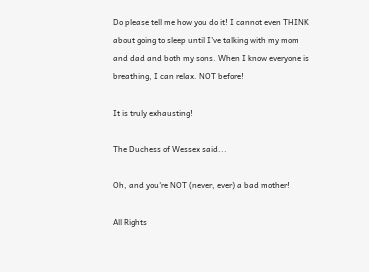Do please tell me how you do it! I cannot even THINK about going to sleep until I've talking with my mom and dad and both my sons. When I know everyone is breathing, I can relax. NOT before!

It is truly exhausting!

The Duchess of Wessex said...

Oh, and you're NOT (never, ever) a bad mother!

All Rights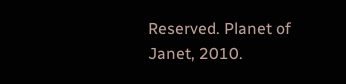Reserved. Planet of Janet, 2010.